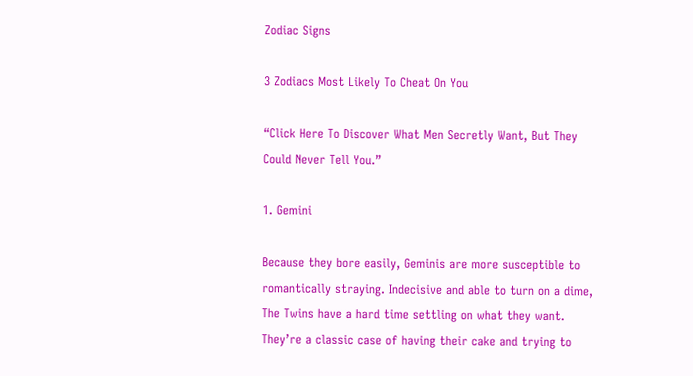Zodiac Signs

3 Zodiacs Most Likely To Cheat On You

“Click Here To Discover What Men Secretly Want, But They Could Never Tell You.”

1. Gemini

Because they bore easily, Geminis are more susceptible to romantically straying. Indecisive and able to turn on a dime, The Twins have a hard time settling on what they want. They’re a classic case of having their cake and trying to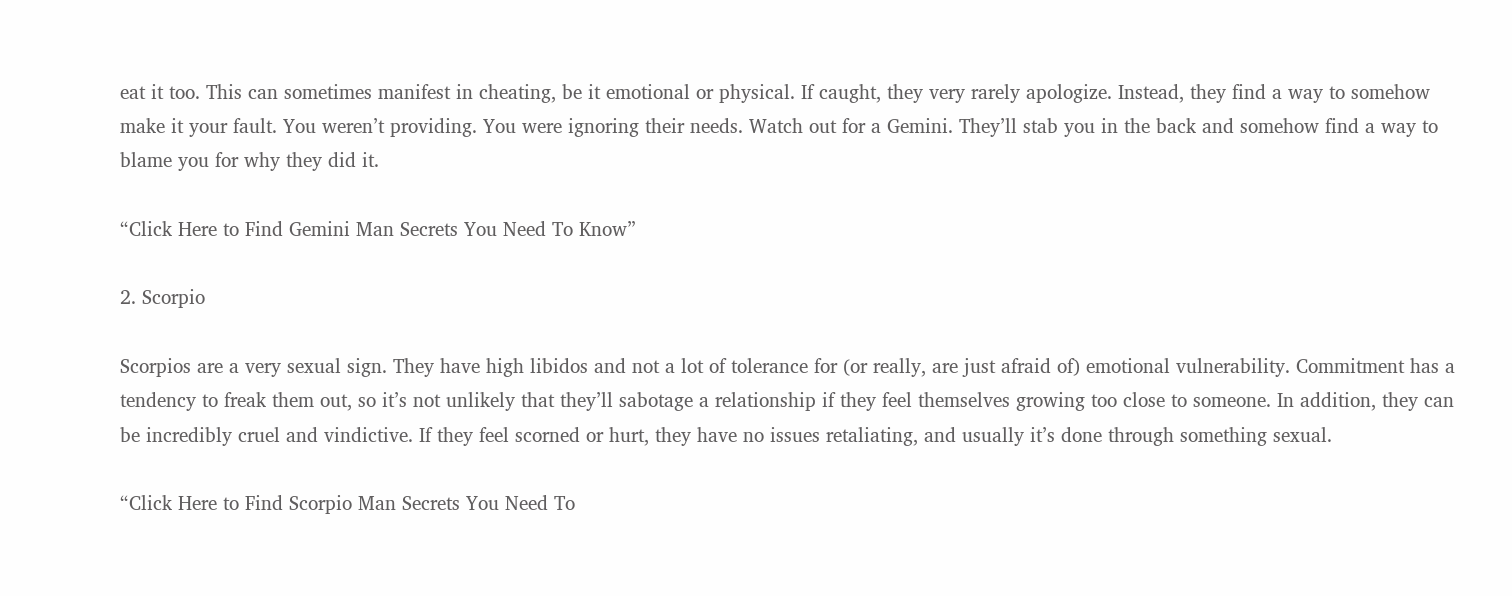eat it too. This can sometimes manifest in cheating, be it emotional or physical. If caught, they very rarely apologize. Instead, they find a way to somehow make it your fault. You weren’t providing. You were ignoring their needs. Watch out for a Gemini. They’ll stab you in the back and somehow find a way to blame you for why they did it.

“Click Here to Find Gemini Man Secrets You Need To Know”

2. Scorpio

Scorpios are a very sexual sign. They have high libidos and not a lot of tolerance for (or really, are just afraid of) emotional vulnerability. Commitment has a tendency to freak them out, so it’s not unlikely that they’ll sabotage a relationship if they feel themselves growing too close to someone. In addition, they can be incredibly cruel and vindictive. If they feel scorned or hurt, they have no issues retaliating, and usually it’s done through something sexual.

“Click Here to Find Scorpio Man Secrets You Need To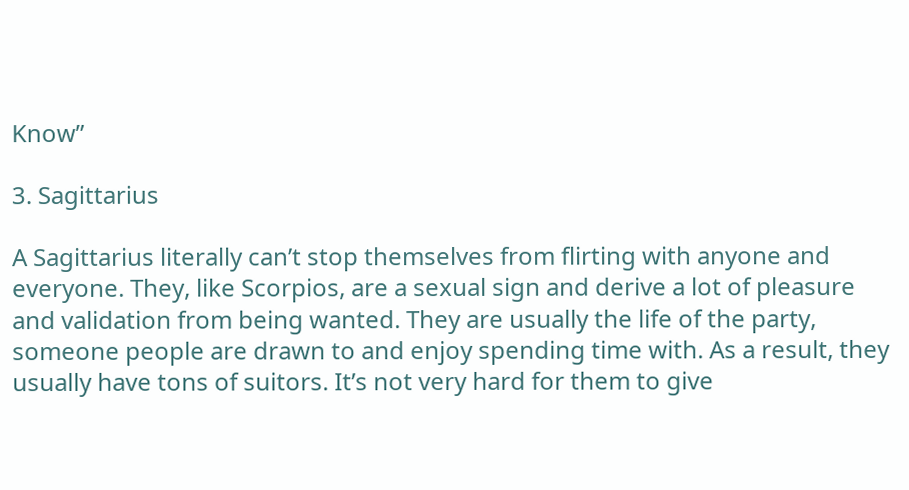Know”

3. Sagittarius

A Sagittarius literally can’t stop themselves from flirting with anyone and everyone. They, like Scorpios, are a sexual sign and derive a lot of pleasure and validation from being wanted. They are usually the life of the party, someone people are drawn to and enjoy spending time with. As a result, they usually have tons of suitors. It’s not very hard for them to give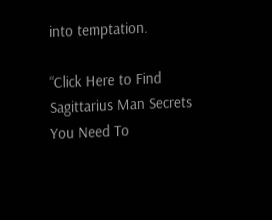into temptation.

“Click Here to Find Sagittarius Man Secrets You Need To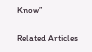Know”

Related Articles